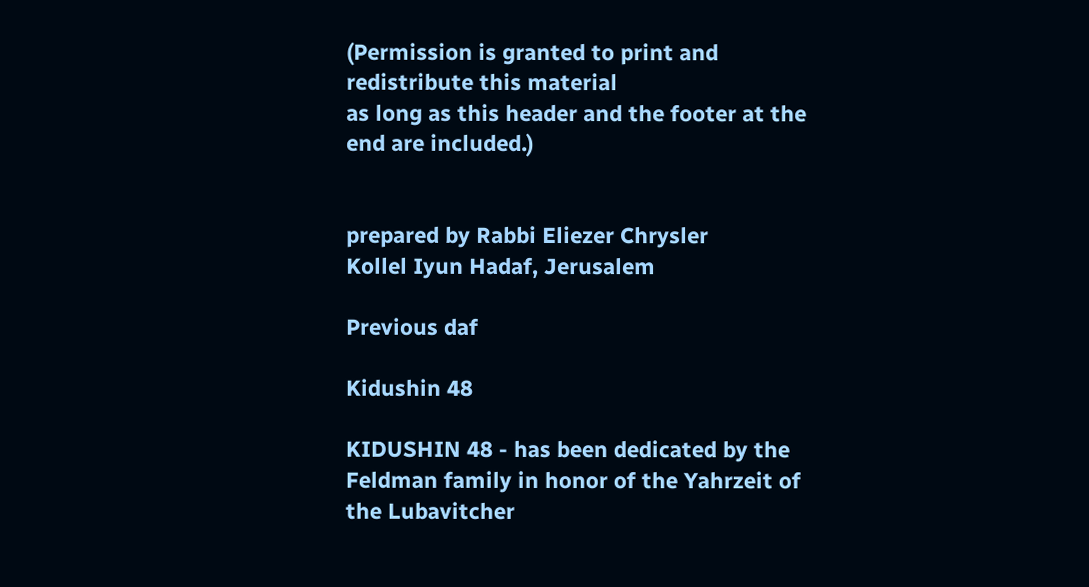(Permission is granted to print and redistribute this material
as long as this header and the footer at the end are included.)


prepared by Rabbi Eliezer Chrysler
Kollel Iyun Hadaf, Jerusalem

Previous daf

Kidushin 48

KIDUSHIN 48 - has been dedicated by the Feldman family in honor of the Yahrzeit of the Lubavitcher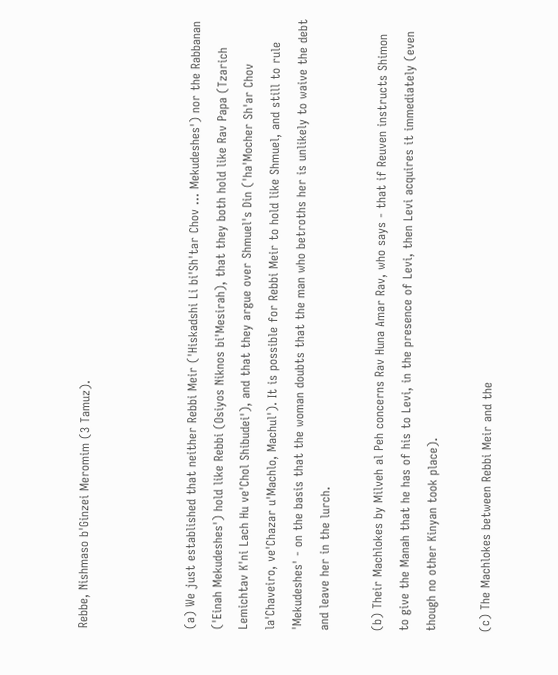Rebbe, Nishmaso b'Ginzei Meromim (3 Tamuz).



(a) We just established that neither Rebbi Meir ('Hiskadshi Li bi'Sh'tar Chov ... Mekudeshes') nor the Rabbanan ('Einah Mekudeshes') hold like Rebbi (Osiyos Niknos bi'Mesirah), that they both hold like Rav Papa (Tzarich Lemichtav K'ni Lach Hu ve'Chol Shibudei'), and that they argue over Shmuel's Din ('ha'Mocher Sh'ar Chov la'Chaveiro, ve'Chazar u'Machlo, Machul'). It is possible for Rebbi Meir to hold like Shmuel, and still to rule 'Mekudeshes' - on the basis that the woman doubts that the man who betroths her is unlikely to waive the debt and leave her in the lurch.

(b) Their Machlokes by Milveh al Peh concerns Rav Huna Amar Rav, who says - that if Reuven instructs Shimon to give the Manah that he has of his to Levi, in the presence of Levi, then Levi acquires it immediately (even though no other Kinyan took place).

(c) The Machlokes between Rebbi Meir and the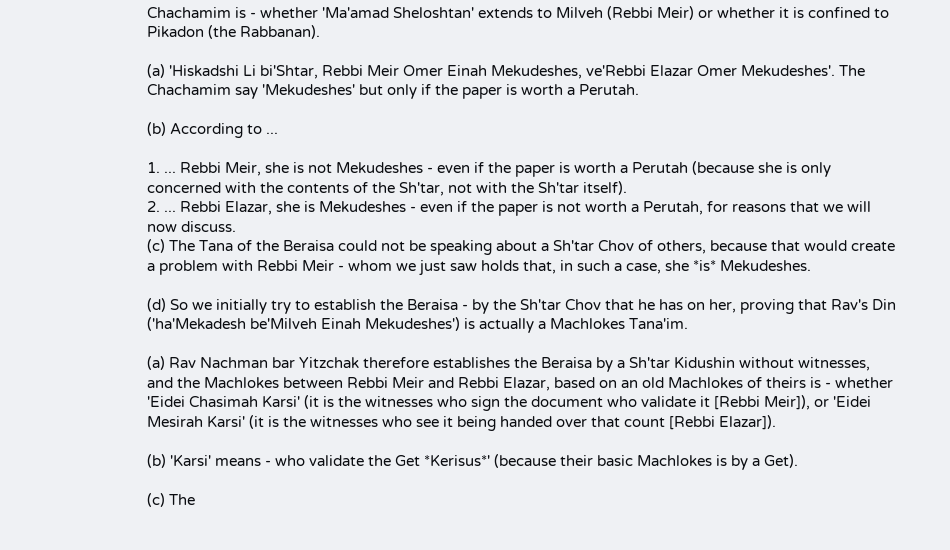Chachamim is - whether 'Ma'amad Sheloshtan' extends to Milveh (Rebbi Meir) or whether it is confined to Pikadon (the Rabbanan).

(a) 'Hiskadshi Li bi'Shtar, Rebbi Meir Omer Einah Mekudeshes, ve'Rebbi Elazar Omer Mekudeshes'. The Chachamim say 'Mekudeshes' but only if the paper is worth a Perutah.

(b) According to ...

1. ... Rebbi Meir, she is not Mekudeshes - even if the paper is worth a Perutah (because she is only concerned with the contents of the Sh'tar, not with the Sh'tar itself).
2. ... Rebbi Elazar, she is Mekudeshes - even if the paper is not worth a Perutah, for reasons that we will now discuss.
(c) The Tana of the Beraisa could not be speaking about a Sh'tar Chov of others, because that would create a problem with Rebbi Meir - whom we just saw holds that, in such a case, she *is* Mekudeshes.

(d) So we initially try to establish the Beraisa - by the Sh'tar Chov that he has on her, proving that Rav's Din ('ha'Mekadesh be'Milveh Einah Mekudeshes') is actually a Machlokes Tana'im.

(a) Rav Nachman bar Yitzchak therefore establishes the Beraisa by a Sh'tar Kidushin without witnesses, and the Machlokes between Rebbi Meir and Rebbi Elazar, based on an old Machlokes of theirs is - whether 'Eidei Chasimah Karsi' (it is the witnesses who sign the document who validate it [Rebbi Meir]), or 'Eidei Mesirah Karsi' (it is the witnesses who see it being handed over that count [Rebbi Elazar]).

(b) 'Karsi' means - who validate the Get *Kerisus*' (because their basic Machlokes is by a Get).

(c) The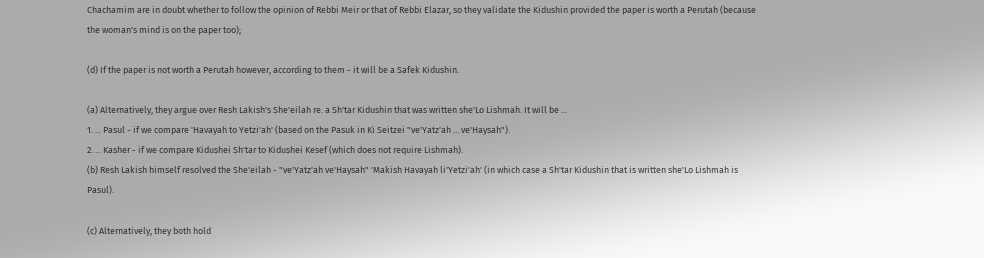Chachamim are in doubt whether to follow the opinion of Rebbi Meir or that of Rebbi Elazar, so they validate the Kidushin provided the paper is worth a Perutah (because the woman's mind is on the paper too);

(d) If the paper is not worth a Perutah however, according to them - it will be a Safek Kidushin.

(a) Alternatively, they argue over Resh Lakish's She'eilah re. a Sh'tar Kidushin that was written she'Lo Lishmah. It will be ...
1. ... Pasul - if we compare 'Havayah to Yetzi'ah' (based on the Pasuk in Ki Seitzei "ve'Yatz'ah ... ve'Haysah").
2. ... Kasher - if we compare Kidushei Sh'tar to Kidushei Kesef (which does not require Lishmah).
(b) Resh Lakish himself resolved the She'eilah - "ve'Yatz'ah ve'Haysah" 'Makish Havayah li'Yetzi'ah' (in which case a Sh'tar Kidushin that is written she'Lo Lishmah is Pasul).

(c) Alternatively, they both hold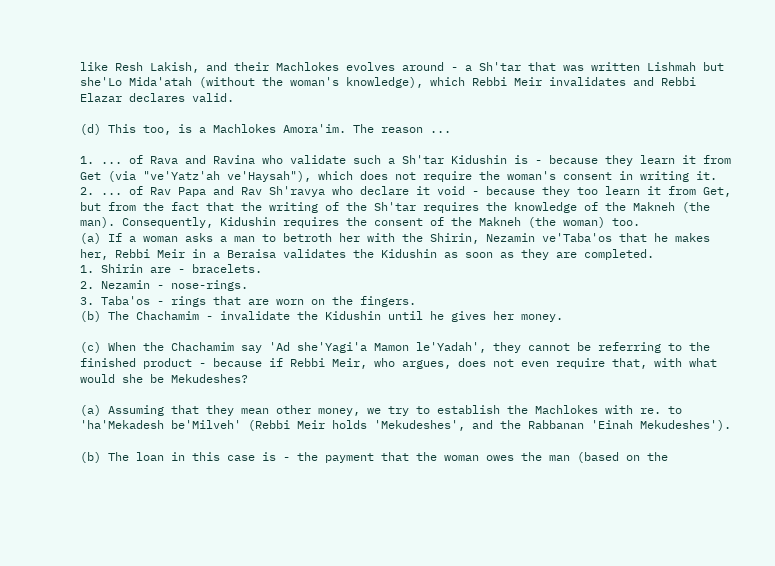like Resh Lakish, and their Machlokes evolves around - a Sh'tar that was written Lishmah but she'Lo Mida'atah (without the woman's knowledge), which Rebbi Meir invalidates and Rebbi Elazar declares valid.

(d) This too, is a Machlokes Amora'im. The reason ...

1. ... of Rava and Ravina who validate such a Sh'tar Kidushin is - because they learn it from Get (via "ve'Yatz'ah ve'Haysah"), which does not require the woman's consent in writing it.
2. ... of Rav Papa and Rav Sh'ravya who declare it void - because they too learn it from Get, but from the fact that the writing of the Sh'tar requires the knowledge of the Makneh (the man). Consequently, Kidushin requires the consent of the Makneh (the woman) too.
(a) If a woman asks a man to betroth her with the Shirin, Nezamin ve'Taba'os that he makes her, Rebbi Meir in a Beraisa validates the Kidushin as soon as they are completed.
1. Shirin are - bracelets.
2. Nezamin - nose-rings.
3. Taba'os - rings that are worn on the fingers.
(b) The Chachamim - invalidate the Kidushin until he gives her money.

(c) When the Chachamim say 'Ad she'Yagi'a Mamon le'Yadah', they cannot be referring to the finished product - because if Rebbi Meir, who argues, does not even require that, with what would she be Mekudeshes?

(a) Assuming that they mean other money, we try to establish the Machlokes with re. to 'ha'Mekadesh be'Milveh' (Rebbi Meir holds 'Mekudeshes', and the Rabbanan 'Einah Mekudeshes').

(b) The loan in this case is - the payment that the woman owes the man (based on the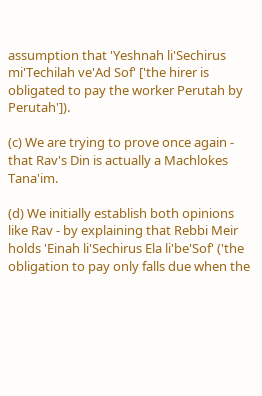assumption that 'Yeshnah li'Sechirus mi'Techilah ve'Ad Sof' ['the hirer is obligated to pay the worker Perutah by Perutah']).

(c) We are trying to prove once again - that Rav's Din is actually a Machlokes Tana'im.

(d) We initially establish both opinions like Rav - by explaining that Rebbi Meir holds 'Einah li'Sechirus Ela li'be'Sof' ('the obligation to pay only falls due when the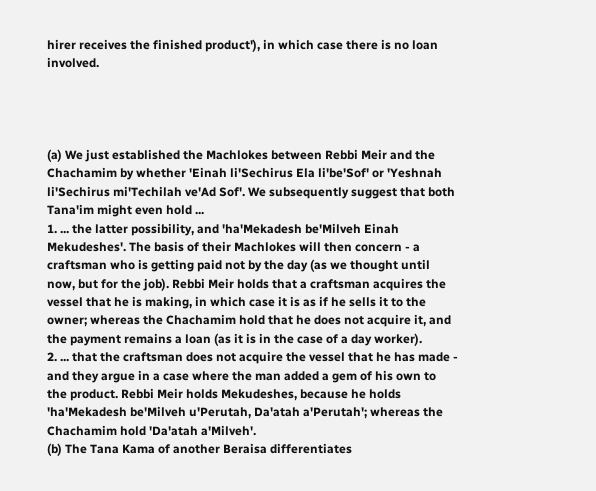hirer receives the finished product'), in which case there is no loan involved.




(a) We just established the Machlokes between Rebbi Meir and the Chachamim by whether 'Einah li'Sechirus Ela li'be'Sof' or 'Yeshnah li'Sechirus mi'Techilah ve'Ad Sof'. We subsequently suggest that both Tana'im might even hold ...
1. ... the latter possibility, and 'ha'Mekadesh be'Milveh Einah Mekudeshes'. The basis of their Machlokes will then concern - a craftsman who is getting paid not by the day (as we thought until now, but for the job). Rebbi Meir holds that a craftsman acquires the vessel that he is making, in which case it is as if he sells it to the owner; whereas the Chachamim hold that he does not acquire it, and the payment remains a loan (as it is in the case of a day worker).
2. ... that the craftsman does not acquire the vessel that he has made - and they argue in a case where the man added a gem of his own to the product. Rebbi Meir holds Mekudeshes, because he holds 'ha'Mekadesh be'Milveh u'Perutah, Da'atah a'Perutah'; whereas the Chachamim hold 'Da'atah a'Milveh'.
(b) The Tana Kama of another Beraisa differentiates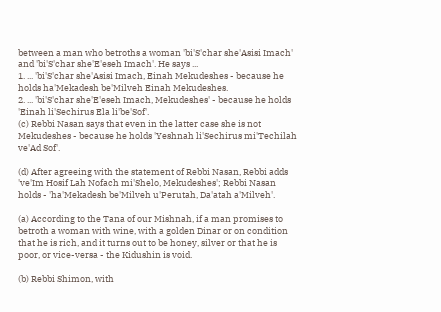between a man who betroths a woman 'bi'S'char she'Asisi Imach' and 'bi'S'char she'E'eseh Imach'. He says ...
1. ... 'bi'S'char she'Asisi Imach, Einah Mekudeshes - because he holds ha'Mekadesh be'Milveh Einah Mekudeshes.
2. ... 'bi'S'char she'E'eseh Imach, Mekudeshes' - because he holds 'Einah li'Sechirus Ela li'be'Sof'.
(c) Rebbi Nasan says that even in the latter case she is not Mekudeshes - because he holds 'Yeshnah li'Sechirus mi'Techilah ve'Ad Sof'.

(d) After agreeing with the statement of Rebbi Nasan, Rebbi adds 've'Im Hosif Lah Nofach mi'Shelo, Mekudeshes'; Rebbi Nasan holds - 'ha'Mekadesh be'Milveh u'Perutah, Da'atah a'Milveh'.

(a) According to the Tana of our Mishnah, if a man promises to betroth a woman with wine, with a golden Dinar or on condition that he is rich, and it turns out to be honey, silver or that he is poor, or vice-versa - the Kidushin is void.

(b) Rebbi Shimon, with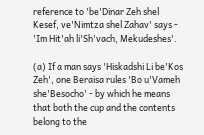reference to 'be'Dinar Zeh shel Kesef, ve'Nimtza shel Zahav' says - 'Im Hit'ah li'Sh'vach, Mekudeshes'.

(a) If a man says 'Hiskadshi Li be'Kos Zeh', one Beraisa rules 'Bo u'Vameh she'Besocho' - by which he means that both the cup and the contents belong to the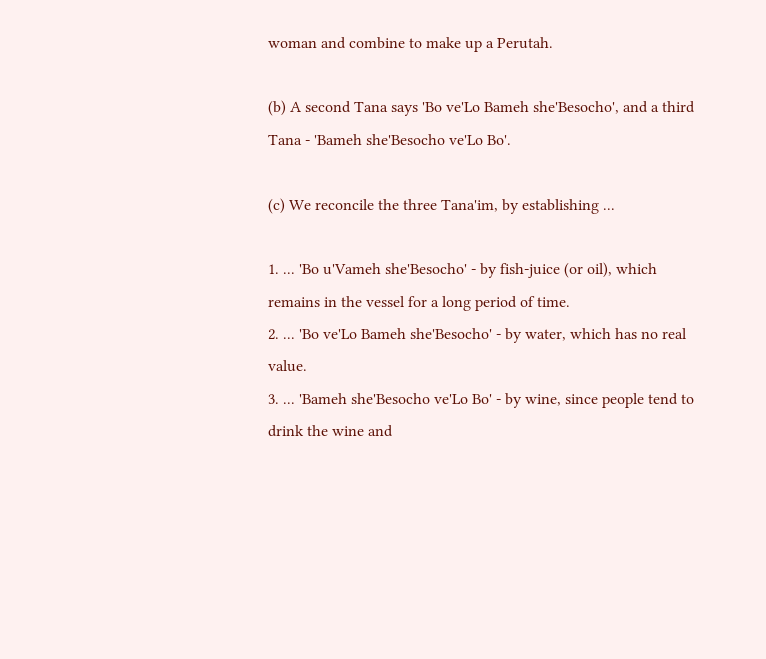woman and combine to make up a Perutah.

(b) A second Tana says 'Bo ve'Lo Bameh she'Besocho', and a third Tana - 'Bameh she'Besocho ve'Lo Bo'.

(c) We reconcile the three Tana'im, by establishing ...

1. ... 'Bo u'Vameh she'Besocho' - by fish-juice (or oil), which remains in the vessel for a long period of time.
2. ... 'Bo ve'Lo Bameh she'Besocho' - by water, which has no real value.
3. ... 'Bameh she'Besocho ve'Lo Bo' - by wine, since people tend to drink the wine and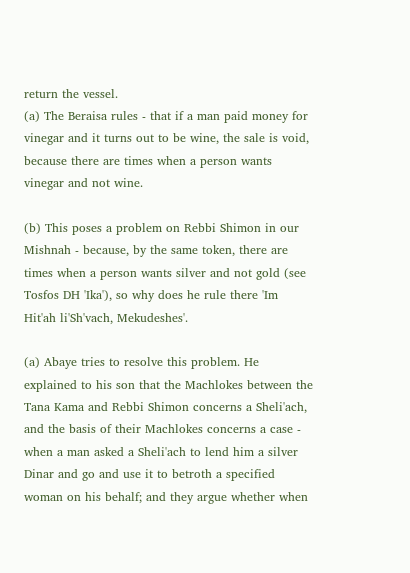return the vessel.
(a) The Beraisa rules - that if a man paid money for vinegar and it turns out to be wine, the sale is void, because there are times when a person wants vinegar and not wine.

(b) This poses a problem on Rebbi Shimon in our Mishnah - because, by the same token, there are times when a person wants silver and not gold (see Tosfos DH 'Ika'), so why does he rule there 'Im Hit'ah li'Sh'vach, Mekudeshes'.

(a) Abaye tries to resolve this problem. He explained to his son that the Machlokes between the Tana Kama and Rebbi Shimon concerns a Sheli'ach, and the basis of their Machlokes concerns a case - when a man asked a Sheli'ach to lend him a silver Dinar and go and use it to betroth a specified woman on his behalf; and they argue whether when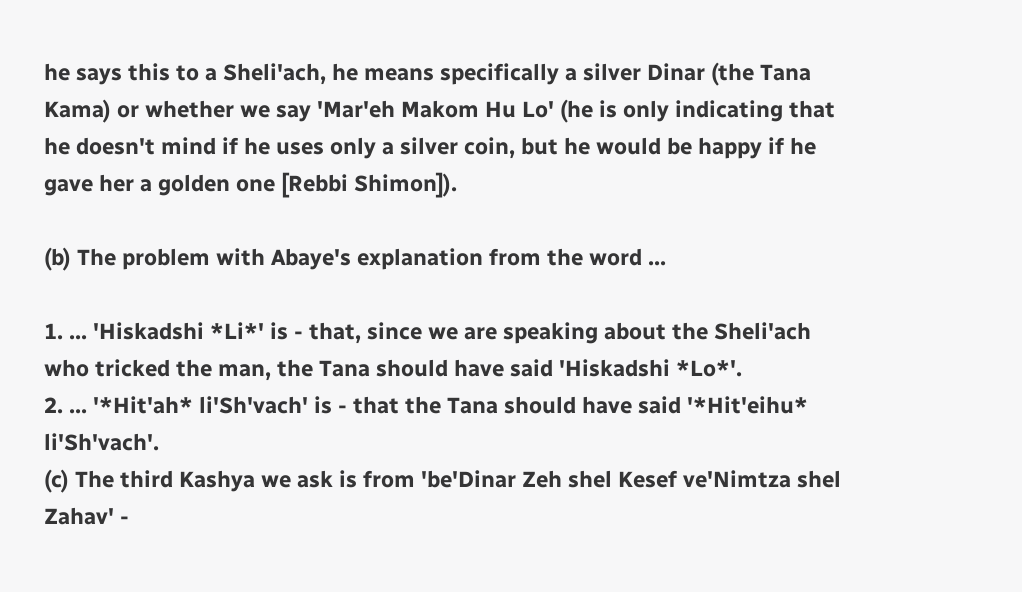he says this to a Sheli'ach, he means specifically a silver Dinar (the Tana Kama) or whether we say 'Mar'eh Makom Hu Lo' (he is only indicating that he doesn't mind if he uses only a silver coin, but he would be happy if he gave her a golden one [Rebbi Shimon]).

(b) The problem with Abaye's explanation from the word ...

1. ... 'Hiskadshi *Li*' is - that, since we are speaking about the Sheli'ach who tricked the man, the Tana should have said 'Hiskadshi *Lo*'.
2. ... '*Hit'ah* li'Sh'vach' is - that the Tana should have said '*Hit'eihu* li'Sh'vach'.
(c) The third Kashya we ask is from 'be'Dinar Zeh shel Kesef ve'Nimtza shel Zahav' -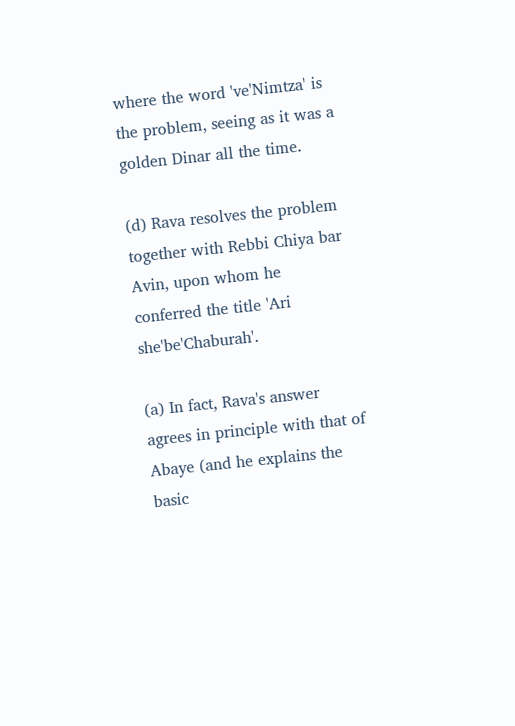where the word 've'Nimtza' is the problem, seeing as it was a golden Dinar all the time.

(d) Rava resolves the problem together with Rebbi Chiya bar Avin, upon whom he conferred the title 'Ari she'be'Chaburah'.

(a) In fact, Rava's answer agrees in principle with that of Abaye (and he explains the basic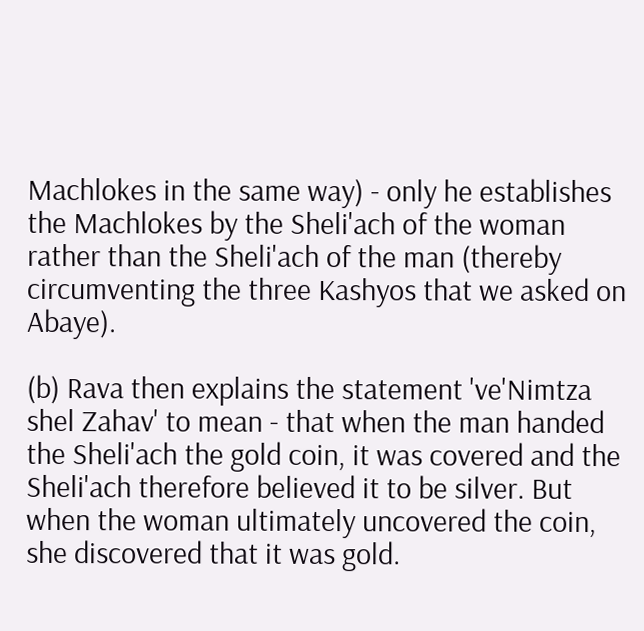Machlokes in the same way) - only he establishes the Machlokes by the Sheli'ach of the woman rather than the Sheli'ach of the man (thereby circumventing the three Kashyos that we asked on Abaye).

(b) Rava then explains the statement 've'Nimtza shel Zahav' to mean - that when the man handed the Sheli'ach the gold coin, it was covered and the Sheli'ach therefore believed it to be silver. But when the woman ultimately uncovered the coin, she discovered that it was gold.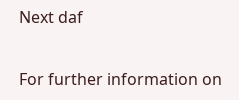Next daf


For further information on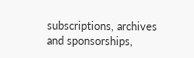subscriptions, archives and sponsorships,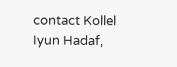contact Kollel Iyun Hadaf,